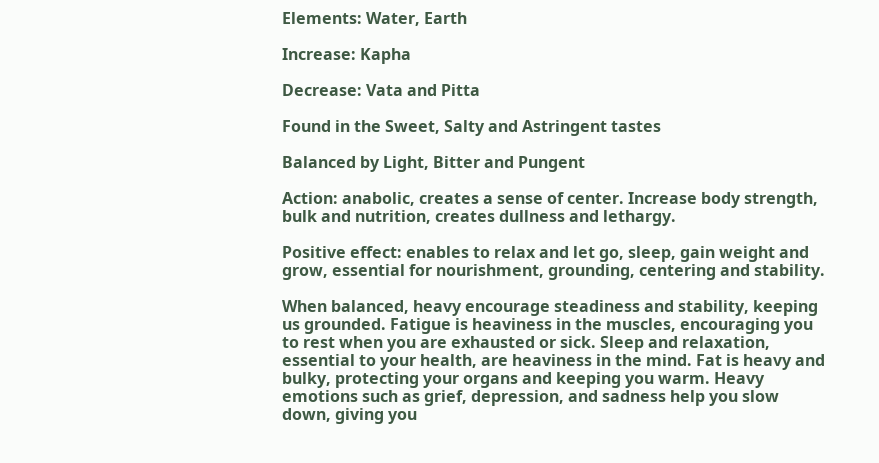Elements: Water, Earth

Increase: Kapha

Decrease: Vata and Pitta

Found in the Sweet, Salty and Astringent tastes

Balanced by Light, Bitter and Pungent

Action: anabolic, creates a sense of center. Increase body strength, bulk and nutrition, creates dullness and lethargy.

Positive effect: enables to relax and let go, sleep, gain weight and grow, essential for nourishment, grounding, centering and stability.

When balanced, heavy encourage steadiness and stability, keeping us grounded. Fatigue is heaviness in the muscles, encouraging you to rest when you are exhausted or sick. Sleep and relaxation, essential to your health, are heaviness in the mind. Fat is heavy and bulky, protecting your organs and keeping you warm. Heavy emotions such as grief, depression, and sadness help you slow down, giving you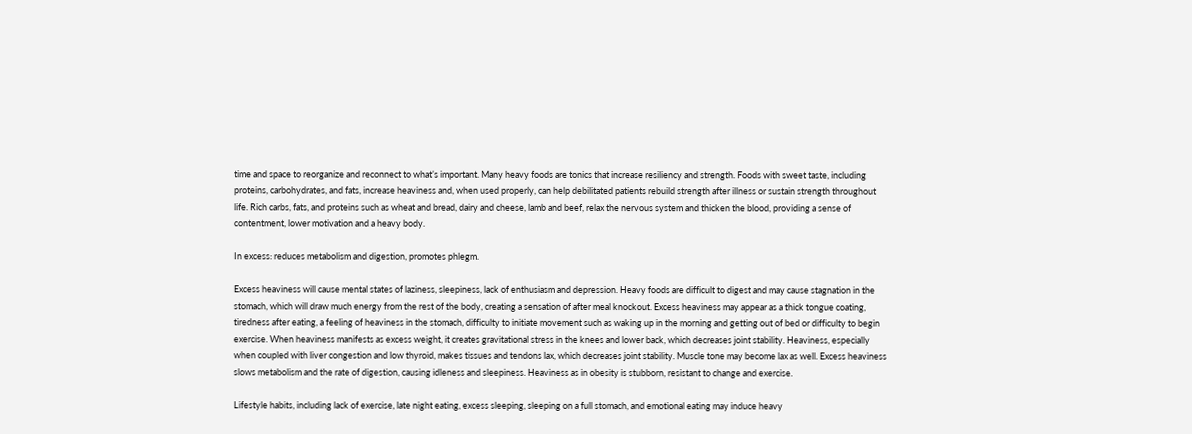time and space to reorganize and reconnect to what’s important. Many heavy foods are tonics that increase resiliency and strength. Foods with sweet taste, including proteins, carbohydrates, and fats, increase heaviness and, when used properly, can help debilitated patients rebuild strength after illness or sustain strength throughout life. Rich carbs, fats, and proteins such as wheat and bread, dairy and cheese, lamb and beef, relax the nervous system and thicken the blood, providing a sense of contentment, lower motivation and a heavy body.

In excess: reduces metabolism and digestion, promotes phlegm.

Excess heaviness will cause mental states of laziness, sleepiness, lack of enthusiasm and depression. Heavy foods are difficult to digest and may cause stagnation in the stomach, which will draw much energy from the rest of the body, creating a sensation of after meal knockout. Excess heaviness may appear as a thick tongue coating, tiredness after eating, a feeling of heaviness in the stomach, difficulty to initiate movement such as waking up in the morning and getting out of bed or difficulty to begin exercise. When heaviness manifests as excess weight, it creates gravitational stress in the knees and lower back, which decreases joint stability. Heaviness, especially when coupled with liver congestion and low thyroid, makes tissues and tendons lax, which decreases joint stability. Muscle tone may become lax as well. Excess heaviness slows metabolism and the rate of digestion, causing idleness and sleepiness. Heaviness as in obesity is stubborn, resistant to change and exercise.

Lifestyle habits, including lack of exercise, late night eating, excess sleeping, sleeping on a full stomach, and emotional eating may induce heavy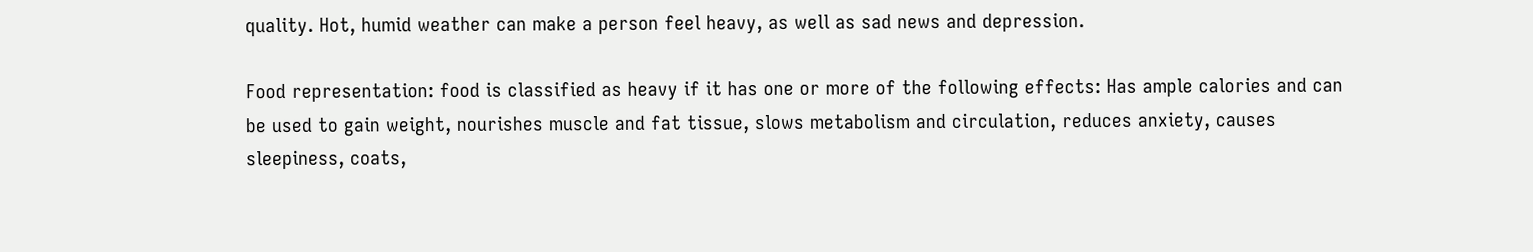quality. Hot, humid weather can make a person feel heavy, as well as sad news and depression.

Food representation: food is classified as heavy if it has one or more of the following effects: Has ample calories and can be used to gain weight, nourishes muscle and fat tissue, slows metabolism and circulation, reduces anxiety, causes sleepiness, coats,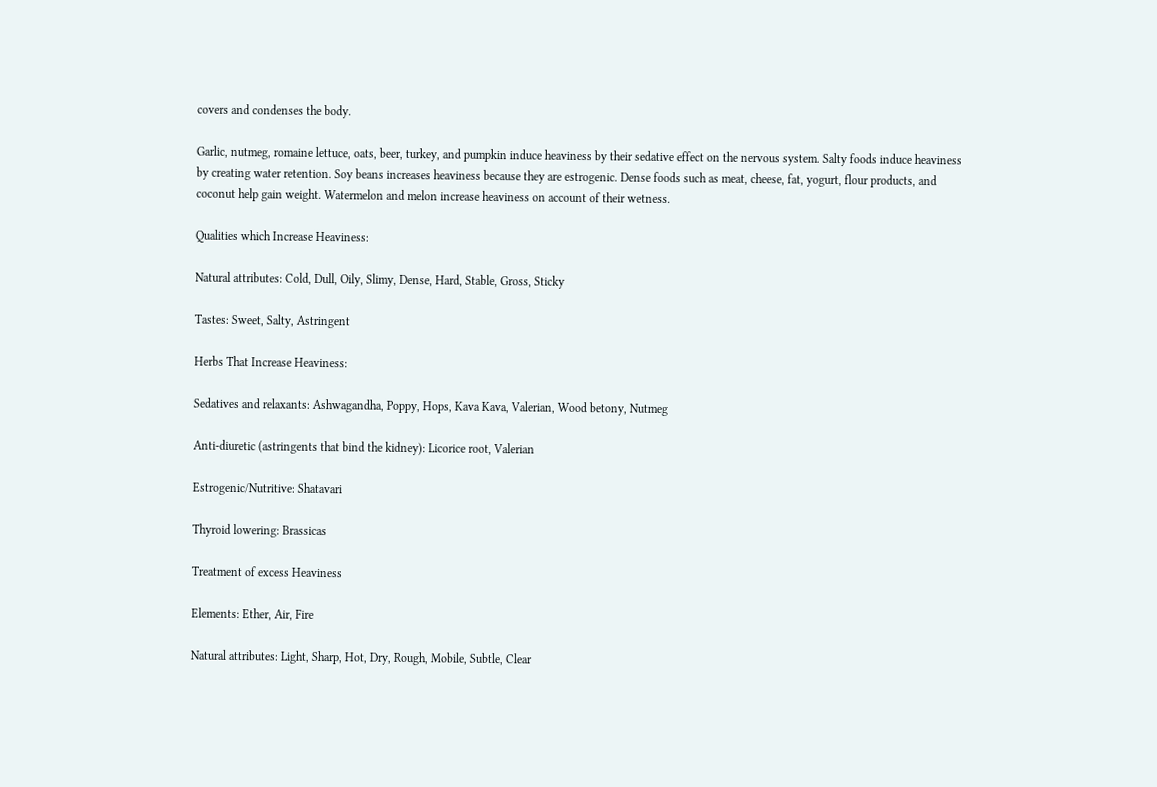covers and condenses the body.

Garlic, nutmeg, romaine lettuce, oats, beer, turkey, and pumpkin induce heaviness by their sedative effect on the nervous system. Salty foods induce heaviness by creating water retention. Soy beans increases heaviness because they are estrogenic. Dense foods such as meat, cheese, fat, yogurt, flour products, and coconut help gain weight. Watermelon and melon increase heaviness on account of their wetness.

Qualities which Increase Heaviness:

Natural attributes: Cold, Dull, Oily, Slimy, Dense, Hard, Stable, Gross, Sticky

Tastes: Sweet, Salty, Astringent

Herbs That Increase Heaviness:

Sedatives and relaxants: Ashwagandha, Poppy, Hops, Kava Kava, Valerian, Wood betony, Nutmeg

Anti-diuretic (astringents that bind the kidney): Licorice root, Valerian

Estrogenic/Nutritive: Shatavari

Thyroid lowering: Brassicas

Treatment of excess Heaviness

Elements: Ether, Air, Fire

Natural attributes: Light, Sharp, Hot, Dry, Rough, Mobile, Subtle, Clear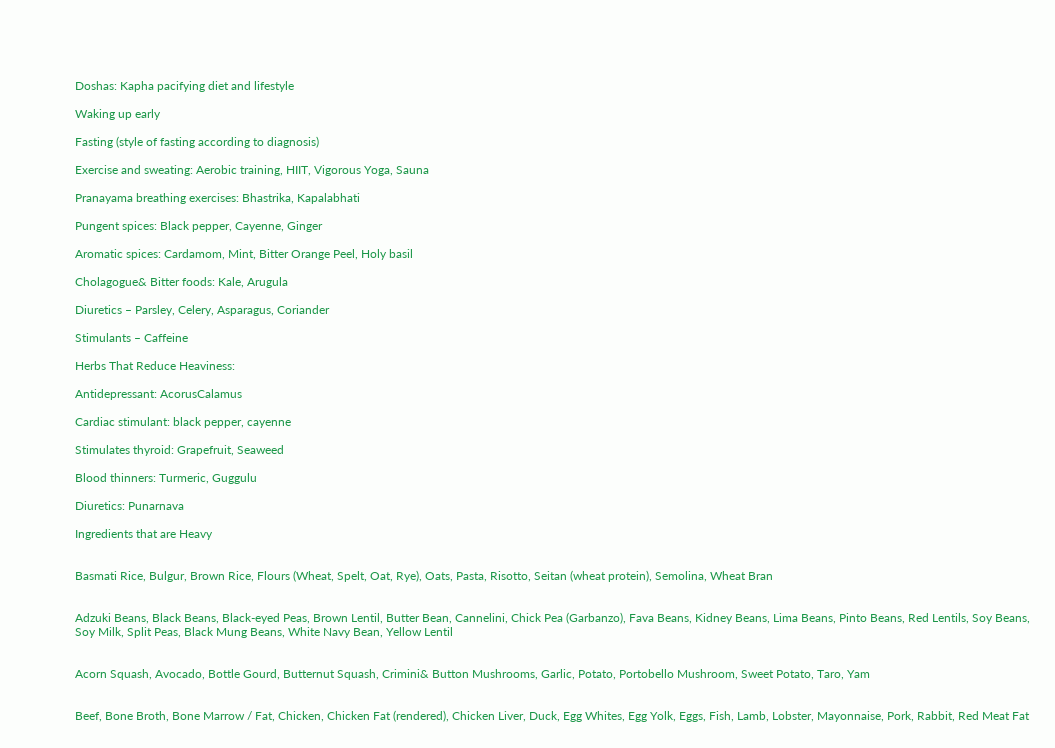Doshas: Kapha pacifying diet and lifestyle

Waking up early

Fasting (style of fasting according to diagnosis)

Exercise and sweating: Aerobic training, HIIT, Vigorous Yoga, Sauna

Pranayama breathing exercises: Bhastrika, Kapalabhati

Pungent spices: Black pepper, Cayenne, Ginger

Aromatic spices: Cardamom, Mint, Bitter Orange Peel, Holy basil

Cholagogue& Bitter foods: Kale, Arugula

Diuretics – Parsley, Celery, Asparagus, Coriander

Stimulants – Caffeine

Herbs That Reduce Heaviness:

Antidepressant: AcorusCalamus

Cardiac stimulant: black pepper, cayenne

Stimulates thyroid: Grapefruit, Seaweed

Blood thinners: Turmeric, Guggulu

Diuretics: Punarnava

Ingredients that are Heavy


Basmati Rice, Bulgur, Brown Rice, Flours (Wheat, Spelt, Oat, Rye), Oats, Pasta, Risotto, Seitan (wheat protein), Semolina, Wheat Bran


Adzuki Beans, Black Beans, Black-eyed Peas, Brown Lentil, Butter Bean, Cannelini, Chick Pea (Garbanzo), Fava Beans, Kidney Beans, Lima Beans, Pinto Beans, Red Lentils, Soy Beans, Soy Milk, Split Peas, Black Mung Beans, White Navy Bean, Yellow Lentil


Acorn Squash, Avocado, Bottle Gourd, Butternut Squash, Crimini& Button Mushrooms, Garlic, Potato, Portobello Mushroom, Sweet Potato, Taro, Yam


Beef, Bone Broth, Bone Marrow / Fat, Chicken, Chicken Fat (rendered), Chicken Liver, Duck, Egg Whites, Egg Yolk, Eggs, Fish, Lamb, Lobster, Mayonnaise, Pork, Rabbit, Red Meat Fat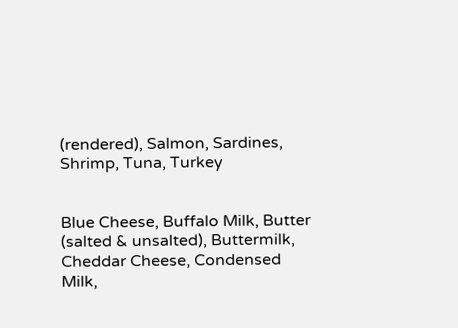(rendered), Salmon, Sardines, Shrimp, Tuna, Turkey


Blue Cheese, Buffalo Milk, Butter (salted & unsalted), Buttermilk, Cheddar Cheese, Condensed Milk,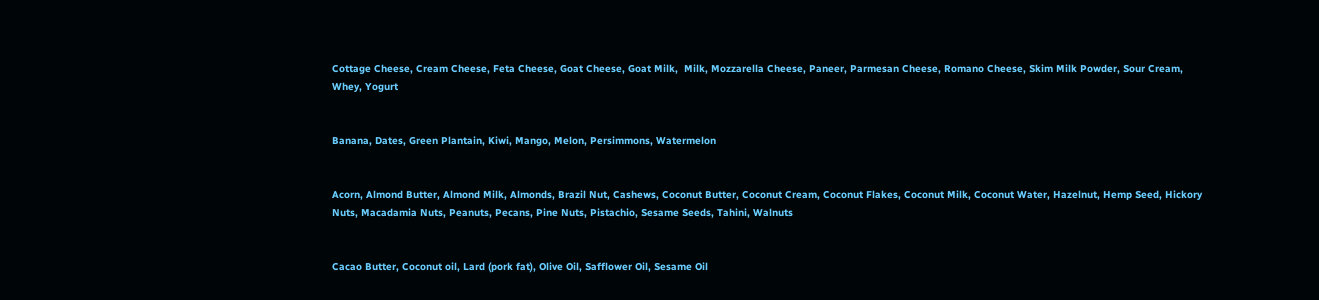Cottage Cheese, Cream Cheese, Feta Cheese, Goat Cheese, Goat Milk,  Milk, Mozzarella Cheese, Paneer, Parmesan Cheese, Romano Cheese, Skim Milk Powder, Sour Cream, Whey, Yogurt


Banana, Dates, Green Plantain, Kiwi, Mango, Melon, Persimmons, Watermelon


Acorn, Almond Butter, Almond Milk, Almonds, Brazil Nut, Cashews, Coconut Butter, Coconut Cream, Coconut Flakes, Coconut Milk, Coconut Water, Hazelnut, Hemp Seed, Hickory Nuts, Macadamia Nuts, Peanuts, Pecans, Pine Nuts, Pistachio, Sesame Seeds, Tahini, Walnuts


Cacao Butter, Coconut oil, Lard (pork fat), Olive Oil, Safflower Oil, Sesame Oil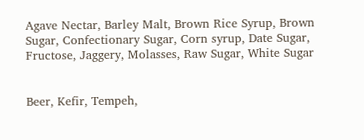Agave Nectar, Barley Malt, Brown Rice Syrup, Brown Sugar, Confectionary Sugar, Corn syrup, Date Sugar, Fructose, Jaggery, Molasses, Raw Sugar, White Sugar


Beer, Kefir, Tempeh,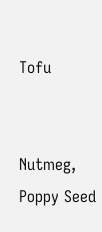Tofu


Nutmeg, Poppy Seed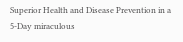Superior Health and Disease Prevention in a 5-Day miraculous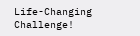Life-Changing Challenge!